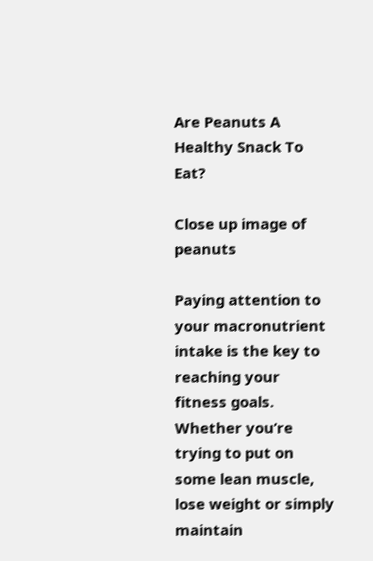Are Peanuts A Healthy Snack To Eat?

Close up image of peanuts

Paying attention to your macronutrient intake is the key to reaching your fitness goals. Whether you’re trying to put on some lean muscle, lose weight or simply maintain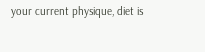your current physique, diet is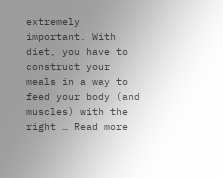extremely important. With diet, you have to construct your meals in a way to feed your body (and muscles) with the right … Read more